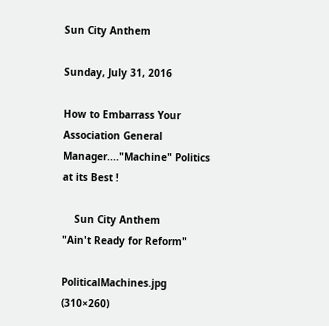Sun City Anthem

Sunday, July 31, 2016

How to Embarrass Your Association General Manager...."Machine" Politics at its Best !

    Sun City Anthem
"Ain't Ready for Reform"

PoliticalMachines.jpg (310×260)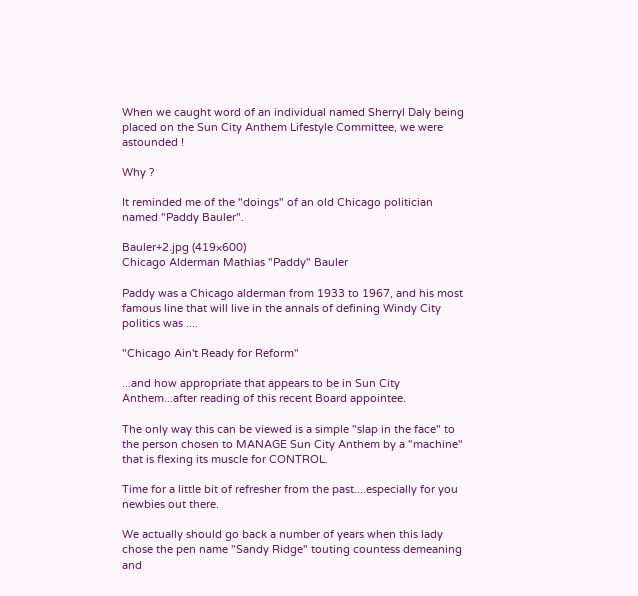When we caught word of an individual named Sherryl Daly being placed on the Sun City Anthem Lifestyle Committee, we were astounded !

Why ?

It reminded me of the "doings" of an old Chicago politician named "Paddy Bauler".

Bauler+2.jpg (419×600)
Chicago Alderman Mathias "Paddy" Bauler

Paddy was a Chicago alderman from 1933 to 1967, and his most famous line that will live in the annals of defining Windy City politics was ....

"Chicago Ain't Ready for Reform"

...and how appropriate that appears to be in Sun City Anthem...after reading of this recent Board appointee.

The only way this can be viewed is a simple "slap in the face" to the person chosen to MANAGE Sun City Anthem by a "machine" that is flexing its muscle for CONTROL.

Time for a little bit of refresher from the past....especially for you newbies out there.

We actually should go back a number of years when this lady chose the pen name "Sandy Ridge" touting countess demeaning and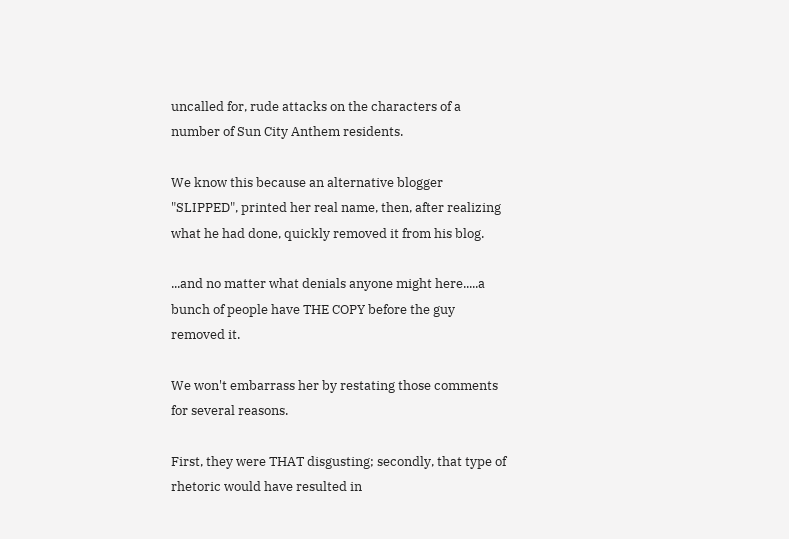uncalled for, rude attacks on the characters of a number of Sun City Anthem residents.

We know this because an alternative blogger "SLIPPED", printed her real name, then, after realizing what he had done, quickly removed it from his blog.

...and no matter what denials anyone might here.....a bunch of people have THE COPY before the guy removed it.

We won't embarrass her by restating those comments for several reasons.

First, they were THAT disgusting; secondly, that type of rhetoric would have resulted in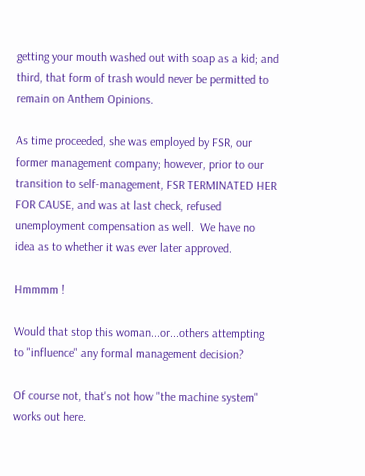getting your mouth washed out with soap as a kid; and third, that form of trash would never be permitted to remain on Anthem Opinions.

As time proceeded, she was employed by FSR, our former management company; however, prior to our transition to self-management, FSR TERMINATED HER FOR CAUSE, and was at last check, refused unemployment compensation as well.  We have no idea as to whether it was ever later approved.

Hmmmm !

Would that stop this woman...or...others attempting to "influence" any formal management decision?

Of course not, that's not how "the machine system" works out here.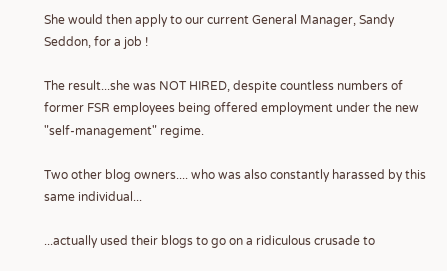She would then apply to our current General Manager, Sandy Seddon, for a job !

The result...she was NOT HIRED, despite countless numbers of former FSR employees being offered employment under the new "self-management" regime.

Two other blog owners.... who was also constantly harassed by this same individual...

...actually used their blogs to go on a ridiculous crusade to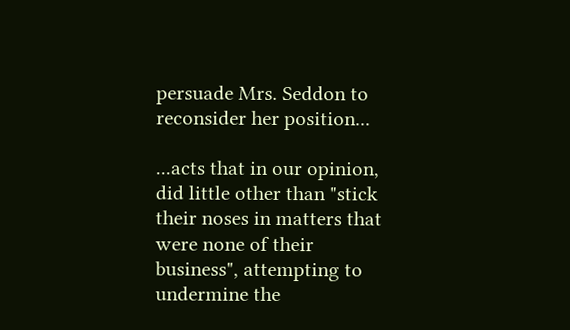persuade Mrs. Seddon to reconsider her position...

...acts that in our opinion, did little other than "stick their noses in matters that were none of their business", attempting to undermine the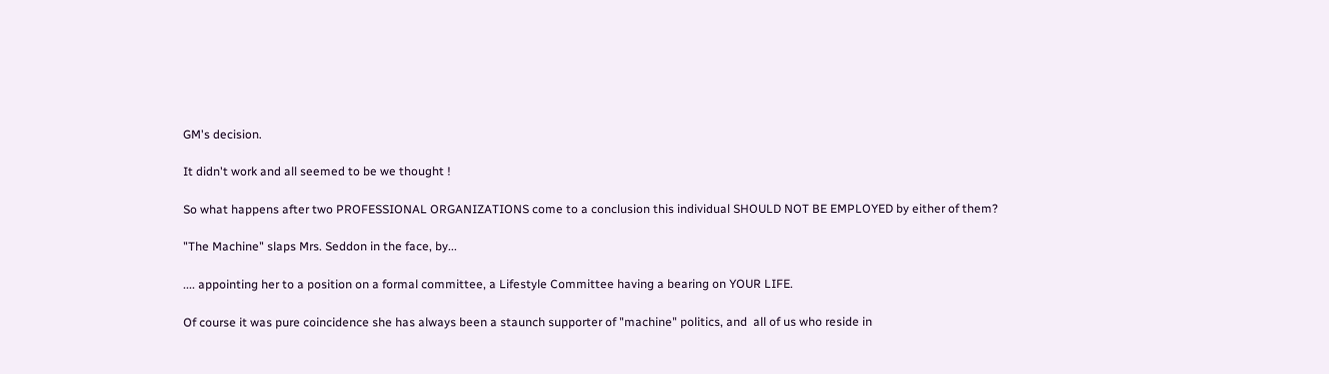GM's decision.

It didn't work and all seemed to be we thought !

So what happens after two PROFESSIONAL ORGANIZATIONS come to a conclusion this individual SHOULD NOT BE EMPLOYED by either of them?

"The Machine" slaps Mrs. Seddon in the face, by...

.... appointing her to a position on a formal committee, a Lifestyle Committee having a bearing on YOUR LIFE.

Of course it was pure coincidence she has always been a staunch supporter of "machine" politics, and  all of us who reside in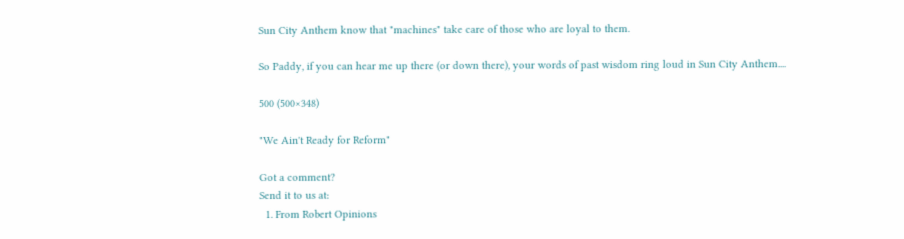Sun City Anthem know that "machines" take care of those who are loyal to them.

So Paddy, if you can hear me up there (or down there), your words of past wisdom ring loud in Sun City Anthem....

500 (500×348)

"We Ain't Ready for Reform"

Got a comment?
Send it to us at:
  1. From Robert Opinions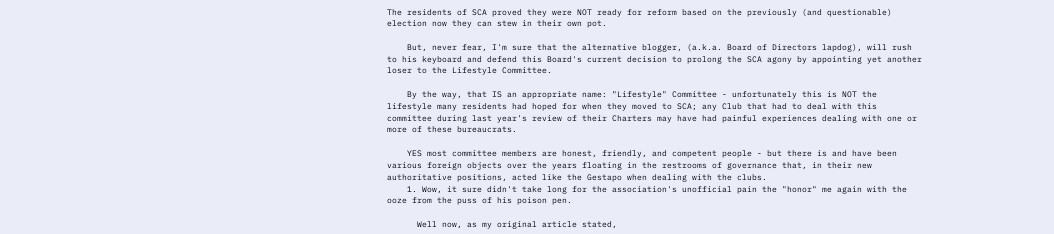The residents of SCA proved they were NOT ready for reform based on the previously (and questionable) election now they can stew in their own pot.

    But, never fear, I'm sure that the alternative blogger, (a.k.a. Board of Directors lapdog), will rush to his keyboard and defend this Board's current decision to prolong the SCA agony by appointing yet another loser to the Lifestyle Committee.

    By the way, that IS an appropriate name: "Lifestyle" Committee - unfortunately this is NOT the lifestyle many residents had hoped for when they moved to SCA; any Club that had to deal with this committee during last year's review of their Charters may have had painful experiences dealing with one or more of these bureaucrats.

    YES most committee members are honest, friendly, and competent people - but there is and have been various foreign objects over the years floating in the restrooms of governance that, in their new authoritative positions, acted like the Gestapo when dealing with the clubs.
    1. Wow, it sure didn't take long for the association's unofficial pain the "honor" me again with the ooze from the puss of his poison pen.

      Well now, as my original article stated,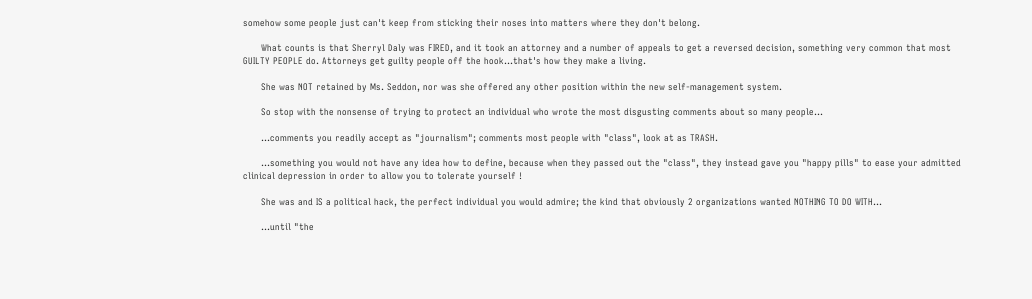somehow some people just can't keep from sticking their noses into matters where they don't belong.

      What counts is that Sherryl Daly was FIRED, and it took an attorney and a number of appeals to get a reversed decision, something very common that most GUILTY PEOPLE do. Attorneys get guilty people off the hook...that's how they make a living.

      She was NOT retained by Ms. Seddon, nor was she offered any other position within the new self-management system.

      So stop with the nonsense of trying to protect an individual who wrote the most disgusting comments about so many people...

      ...comments you readily accept as "journalism"; comments most people with "class", look at as TRASH.

      ...something you would not have any idea how to define, because when they passed out the "class", they instead gave you "happy pills" to ease your admitted clinical depression in order to allow you to tolerate yourself !

      She was and IS a political hack, the perfect individual you would admire; the kind that obviously 2 organizations wanted NOTHING TO DO WITH...

      ...until "the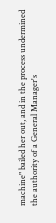machine" bailed her out, and in the process undermined the authority of a General Manager's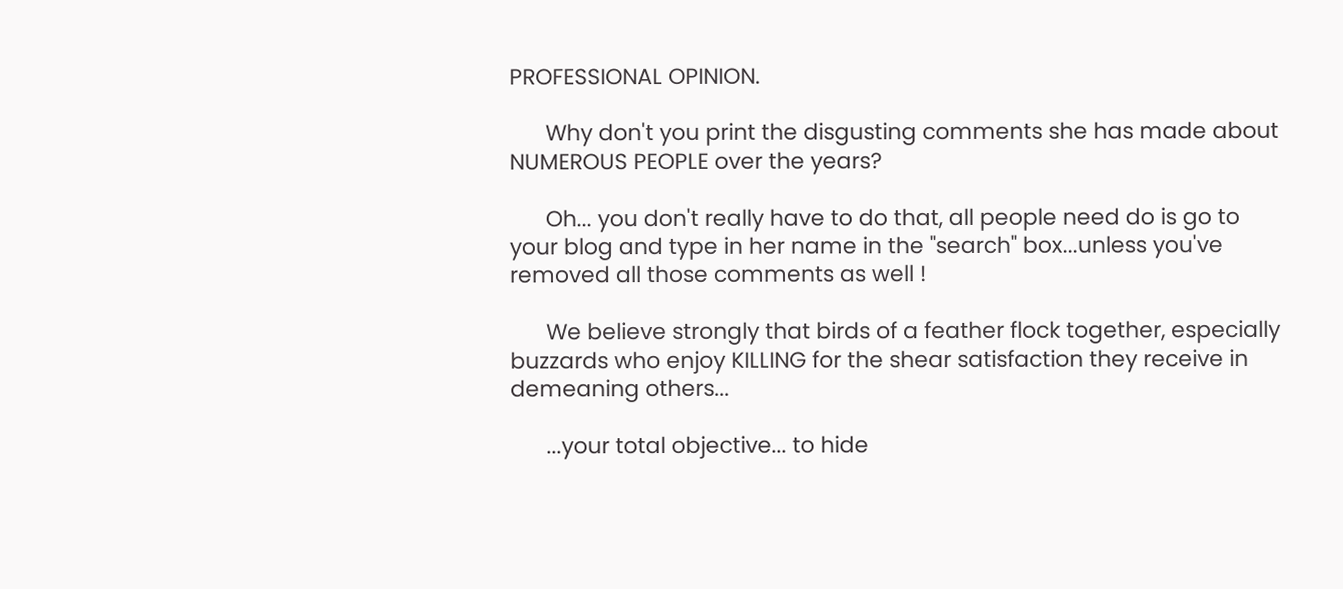PROFESSIONAL OPINION.

      Why don't you print the disgusting comments she has made about NUMEROUS PEOPLE over the years?

      Oh... you don't really have to do that, all people need do is go to your blog and type in her name in the "search" box...unless you've removed all those comments as well !

      We believe strongly that birds of a feather flock together, especially buzzards who enjoy KILLING for the shear satisfaction they receive in demeaning others...

      ...your total objective... to hide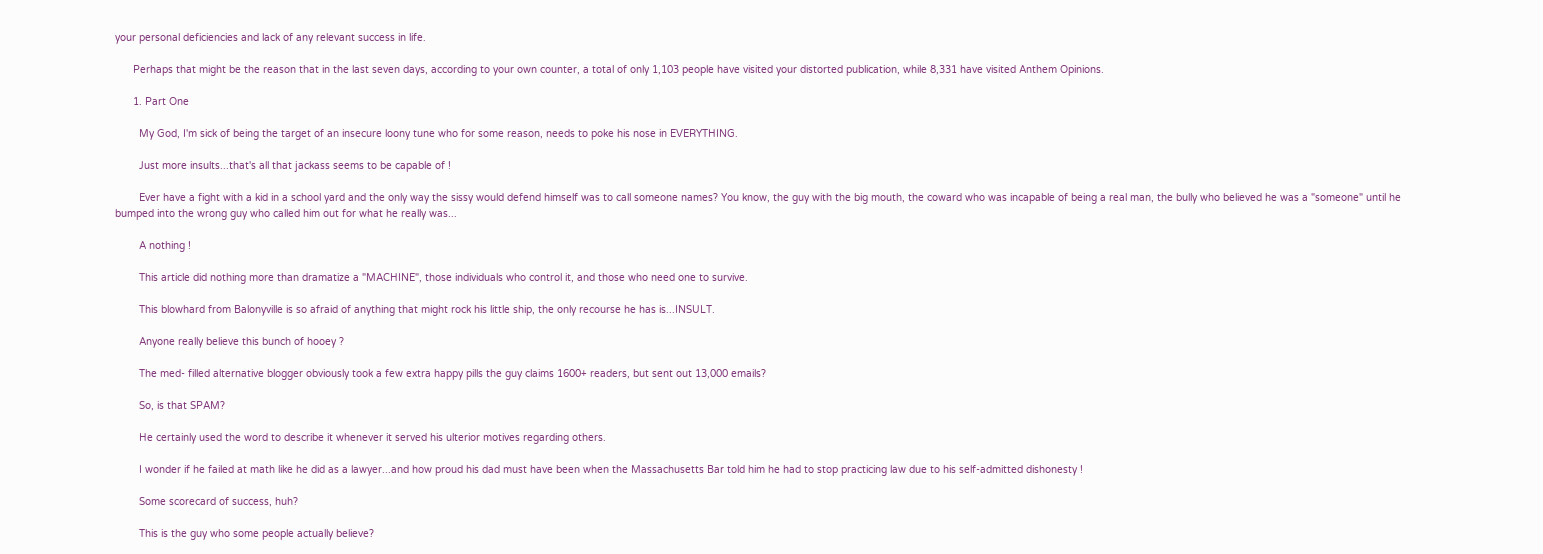your personal deficiencies and lack of any relevant success in life.

      Perhaps that might be the reason that in the last seven days, according to your own counter, a total of only 1,103 people have visited your distorted publication, while 8,331 have visited Anthem Opinions.

      1. Part One

        My God, I'm sick of being the target of an insecure loony tune who for some reason, needs to poke his nose in EVERYTHING.

        Just more insults...that's all that jackass seems to be capable of !

        Ever have a fight with a kid in a school yard and the only way the sissy would defend himself was to call someone names? You know, the guy with the big mouth, the coward who was incapable of being a real man, the bully who believed he was a "someone" until he bumped into the wrong guy who called him out for what he really was...

        A nothing !

        This article did nothing more than dramatize a "MACHINE", those individuals who control it, and those who need one to survive.

        This blowhard from Balonyville is so afraid of anything that might rock his little ship, the only recourse he has is...INSULT.

        Anyone really believe this bunch of hooey ?

        The med- filled alternative blogger obviously took a few extra happy pills the guy claims 1600+ readers, but sent out 13,000 emails?

        So, is that SPAM?

        He certainly used the word to describe it whenever it served his ulterior motives regarding others.

        I wonder if he failed at math like he did as a lawyer...and how proud his dad must have been when the Massachusetts Bar told him he had to stop practicing law due to his self-admitted dishonesty !

        Some scorecard of success, huh?

        This is the guy who some people actually believe?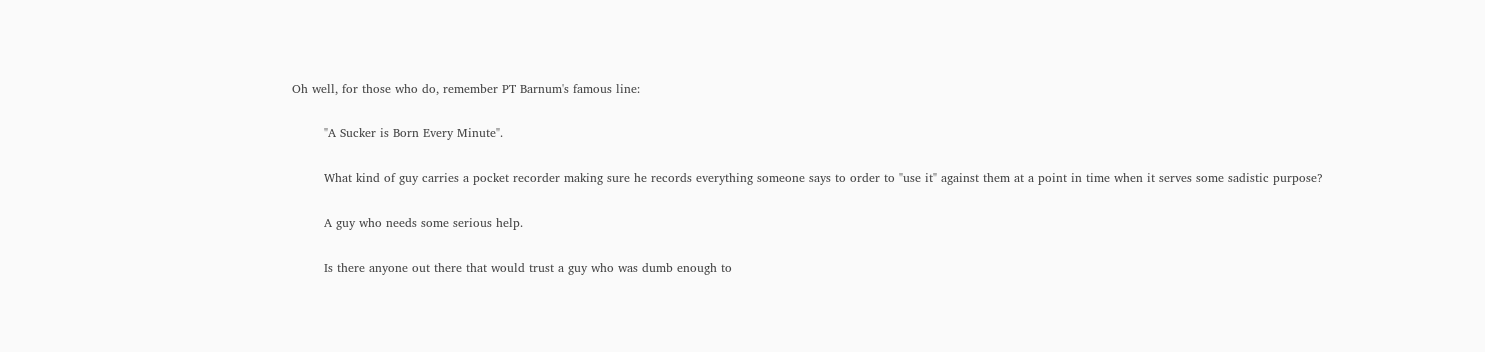Oh well, for those who do, remember PT Barnum's famous line:

        "A Sucker is Born Every Minute".

        What kind of guy carries a pocket recorder making sure he records everything someone says to order to "use it" against them at a point in time when it serves some sadistic purpose?

        A guy who needs some serious help.

        Is there anyone out there that would trust a guy who was dumb enough to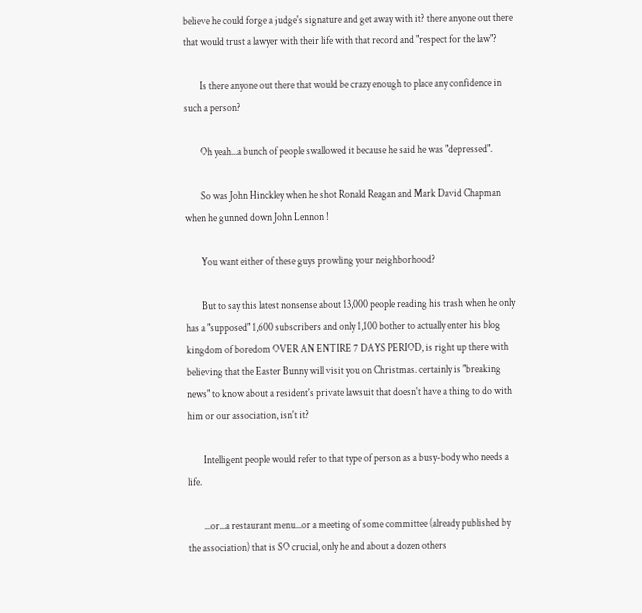believe he could forge a judge's signature and get away with it? there anyone out there that would trust a lawyer with their life with that record and "respect for the law"?

        Is there anyone out there that would be crazy enough to place any confidence in such a person?

        Oh yeah...a bunch of people swallowed it because he said he was "depressed".

        So was John Hinckley when he shot Ronald Reagan and Mark David Chapman when he gunned down John Lennon !

        You want either of these guys prowling your neighborhood?

        But to say this latest nonsense about 13,000 people reading his trash when he only has a "supposed" 1,600 subscribers and only 1,100 bother to actually enter his blog kingdom of boredom OVER AN ENTIRE 7 DAYS PERIOD, is right up there with believing that the Easter Bunny will visit you on Christmas. certainly is "breaking news" to know about a resident's private lawsuit that doesn't have a thing to do with him or our association, isn't it?

        Intelligent people would refer to that type of person as a busy-body who needs a life.

        ...or...a restaurant menu...or a meeting of some committee (already published by the association) that is SO crucial, only he and about a dozen others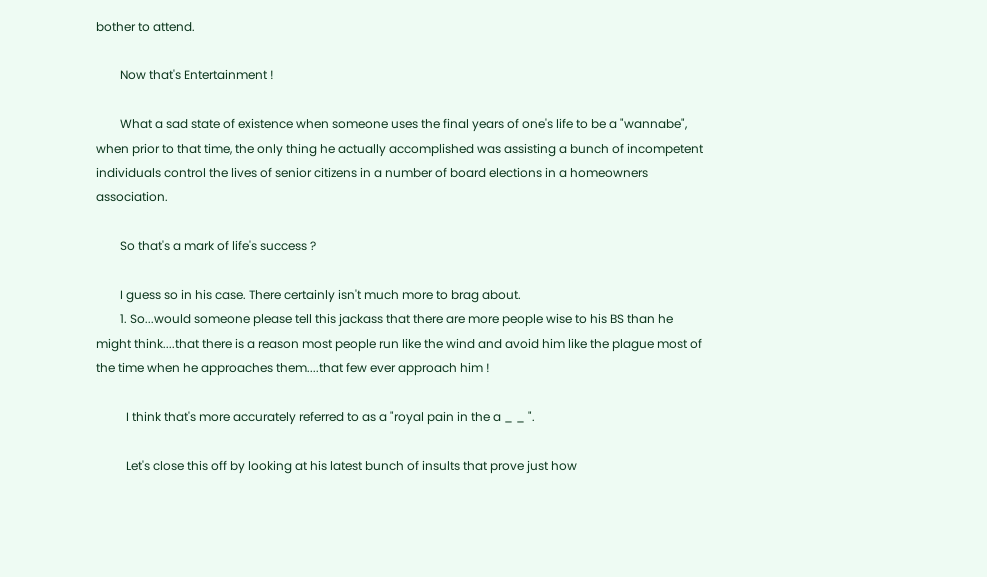bother to attend.

        Now that's Entertainment !

        What a sad state of existence when someone uses the final years of one's life to be a "wannabe", when prior to that time, the only thing he actually accomplished was assisting a bunch of incompetent individuals control the lives of senior citizens in a number of board elections in a homeowners association.

        So that's a mark of life's success ?

        I guess so in his case. There certainly isn't much more to brag about.
        1. So...would someone please tell this jackass that there are more people wise to his BS than he might think....that there is a reason most people run like the wind and avoid him like the plague most of the time when he approaches them....that few ever approach him !

          I think that's more accurately referred to as a "royal pain in the a _ _ ".

          Let's close this off by looking at his latest bunch of insults that prove just how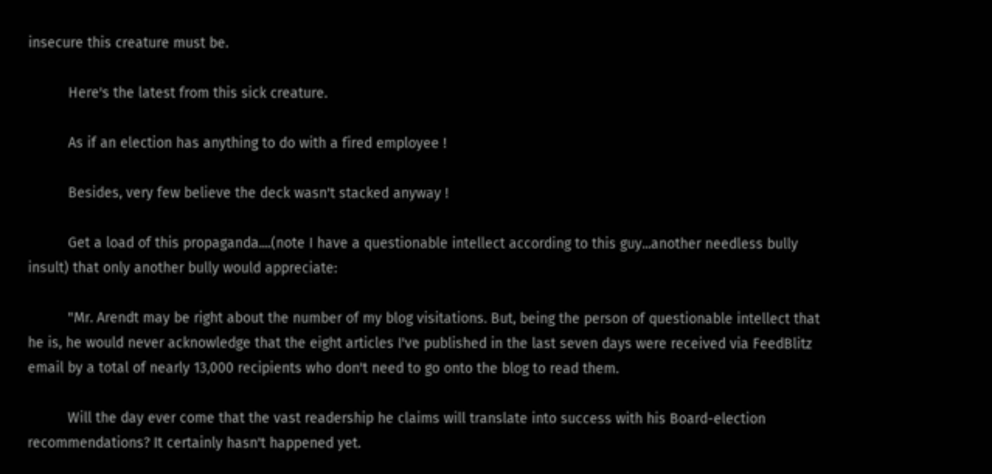insecure this creature must be.

          Here's the latest from this sick creature.

          As if an election has anything to do with a fired employee !

          Besides, very few believe the deck wasn't stacked anyway !

          Get a load of this propaganda....(note I have a questionable intellect according to this guy...another needless bully insult) that only another bully would appreciate:

          "Mr. Arendt may be right about the number of my blog visitations. But, being the person of questionable intellect that he is, he would never acknowledge that the eight articles I've published in the last seven days were received via FeedBlitz email by a total of nearly 13,000 recipients who don't need to go onto the blog to read them.

          Will the day ever come that the vast readership he claims will translate into success with his Board-election recommendations? It certainly hasn't happened yet.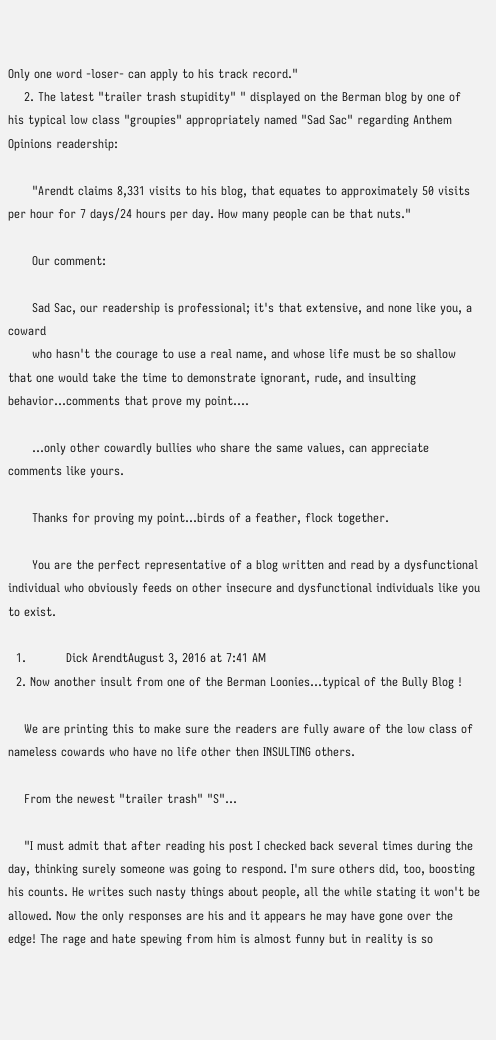Only one word -loser- can apply to his track record."
    2. The latest "trailer trash stupidity" " displayed on the Berman blog by one of his typical low class "groupies" appropriately named "Sad Sac" regarding Anthem Opinions readership:

      "Arendt claims 8,331 visits to his blog, that equates to approximately 50 visits per hour for 7 days/24 hours per day. How many people can be that nuts."

      Our comment:

      Sad Sac, our readership is professional; it's that extensive, and none like you, a coward
      who hasn't the courage to use a real name, and whose life must be so shallow that one would take the time to demonstrate ignorant, rude, and insulting behavior...comments that prove my point....

      ...only other cowardly bullies who share the same values, can appreciate comments like yours.

      Thanks for proving my point...birds of a feather, flock together.

      You are the perfect representative of a blog written and read by a dysfunctional individual who obviously feeds on other insecure and dysfunctional individuals like you to exist.

  1.          Dick ArendtAugust 3, 2016 at 7:41 AM
  2. Now another insult from one of the Berman Loonies...typical of the Bully Blog !

    We are printing this to make sure the readers are fully aware of the low class of nameless cowards who have no life other then INSULTING others.

    From the newest "trailer trash" "S"...

    "I must admit that after reading his post I checked back several times during the day, thinking surely someone was going to respond. I'm sure others did, too, boosting his counts. He writes such nasty things about people, all the while stating it won't be allowed. Now the only responses are his and it appears he may have gone over the edge! The rage and hate spewing from him is almost funny but in reality is so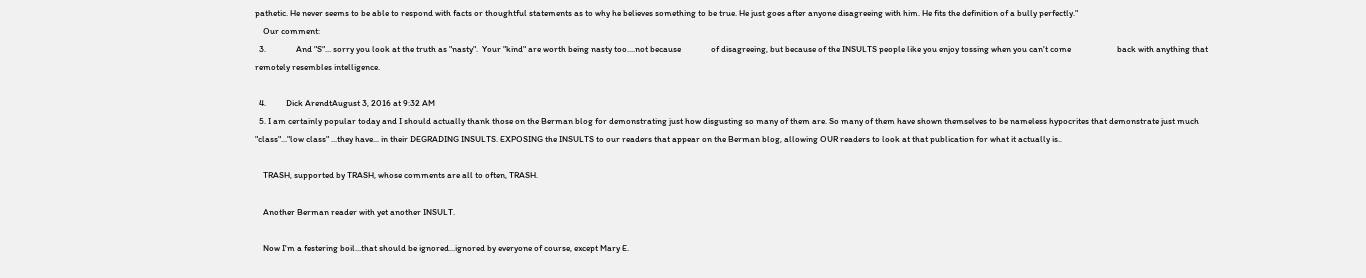pathetic. He never seems to be able to respond with facts or thoughtful statements as to why he believes something to be true. He just goes after anyone disagreeing with him. He fits the definition of a bully perfectly."
    Our comment:
  3.               And "S"... sorry you look at the truth as "nasty".  Your "kind" are worth being nasty too....not because               of disagreeing, but because of the INSULTS people like you enjoy tossing when you can't come                       back with anything that remotely resembles intelligence.

  4.          Dick ArendtAugust 3, 2016 at 9:32 AM
  5. I am certainly popular today and I should actually thank those on the Berman blog for demonstrating just how disgusting so many of them are. So many of them have shown themselves to be nameless hypocrites that demonstrate just much "class"..."low class" ...they have... in their DEGRADING INSULTS. EXPOSING the INSULTS to our readers that appear on the Berman blog, allowing OUR readers to look at that publication for what it actually is..

    TRASH, supported by TRASH, whose comments are all to often, TRASH.

    Another Berman reader with yet another INSULT.

    Now I'm a festering boil...that should be ignored...ignored by everyone of course, except Mary E.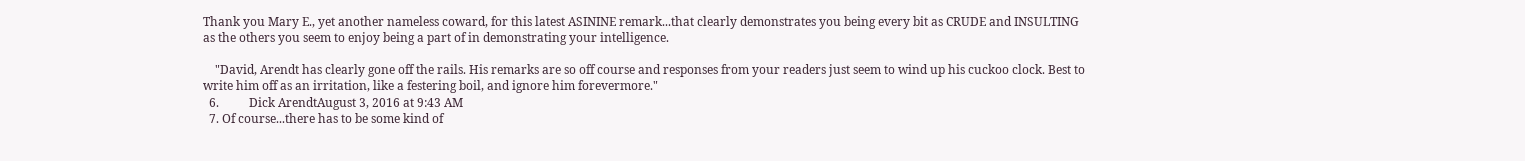Thank you Mary E., yet another nameless coward, for this latest ASININE remark...that clearly demonstrates you being every bit as CRUDE and INSULTING as the others you seem to enjoy being a part of in demonstrating your intelligence.

    "David, Arendt has clearly gone off the rails. His remarks are so off course and responses from your readers just seem to wind up his cuckoo clock. Best to write him off as an irritation, like a festering boil, and ignore him forevermore."
  6.          Dick ArendtAugust 3, 2016 at 9:43 AM
  7. Of course...there has to be some kind of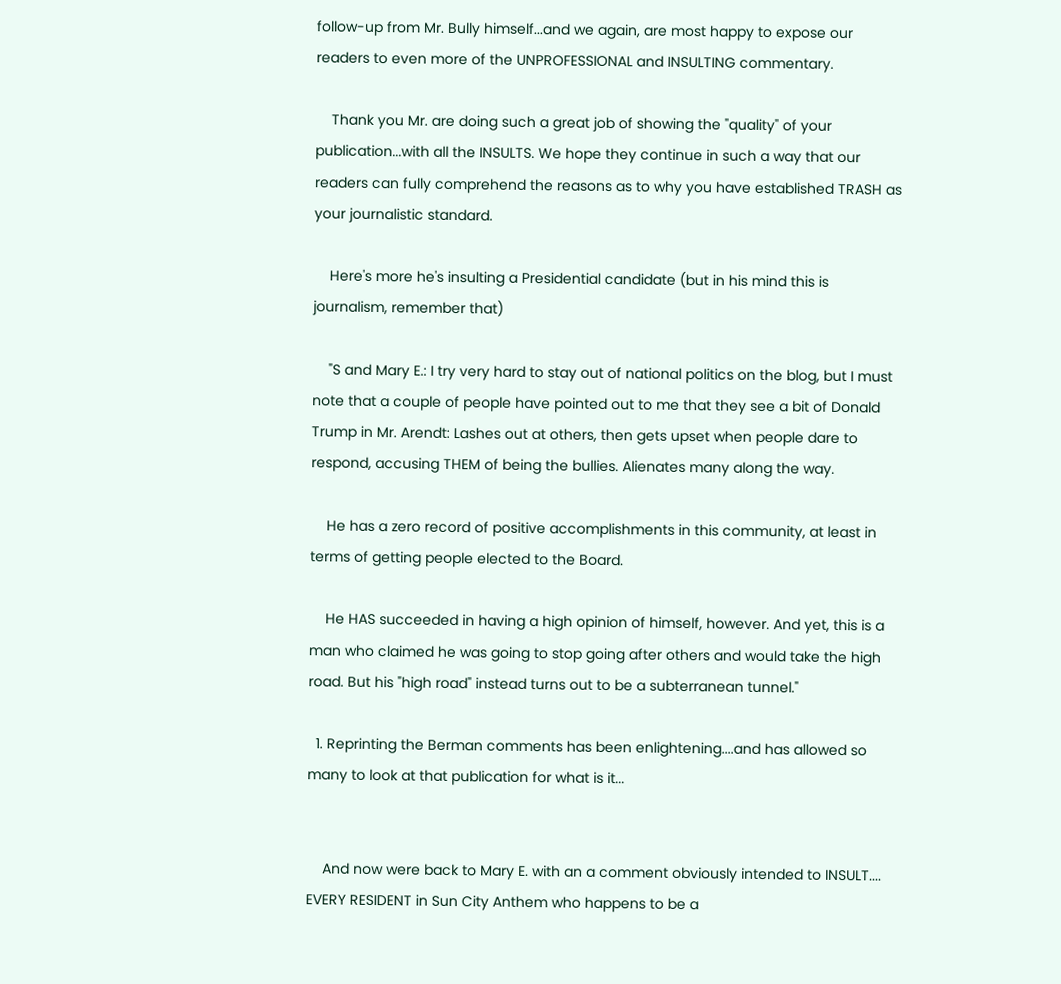follow-up from Mr. Bully himself...and we again, are most happy to expose our readers to even more of the UNPROFESSIONAL and INSULTING commentary.

    Thank you Mr. are doing such a great job of showing the "quality" of your publication...with all the INSULTS. We hope they continue in such a way that our readers can fully comprehend the reasons as to why you have established TRASH as your journalistic standard.

    Here's more he's insulting a Presidential candidate (but in his mind this is journalism, remember that)

    "S and Mary E.: I try very hard to stay out of national politics on the blog, but I must note that a couple of people have pointed out to me that they see a bit of Donald Trump in Mr. Arendt: Lashes out at others, then gets upset when people dare to respond, accusing THEM of being the bullies. Alienates many along the way.

    He has a zero record of positive accomplishments in this community, at least in terms of getting people elected to the Board.

    He HAS succeeded in having a high opinion of himself, however. And yet, this is a man who claimed he was going to stop going after others and would take the high road. But his "high road" instead turns out to be a subterranean tunnel."

  1. Reprinting the Berman comments has been enlightening....and has allowed so many to look at that publication for what is it...


    And now were back to Mary E. with an a comment obviously intended to INSULT.... EVERY RESIDENT in Sun City Anthem who happens to be a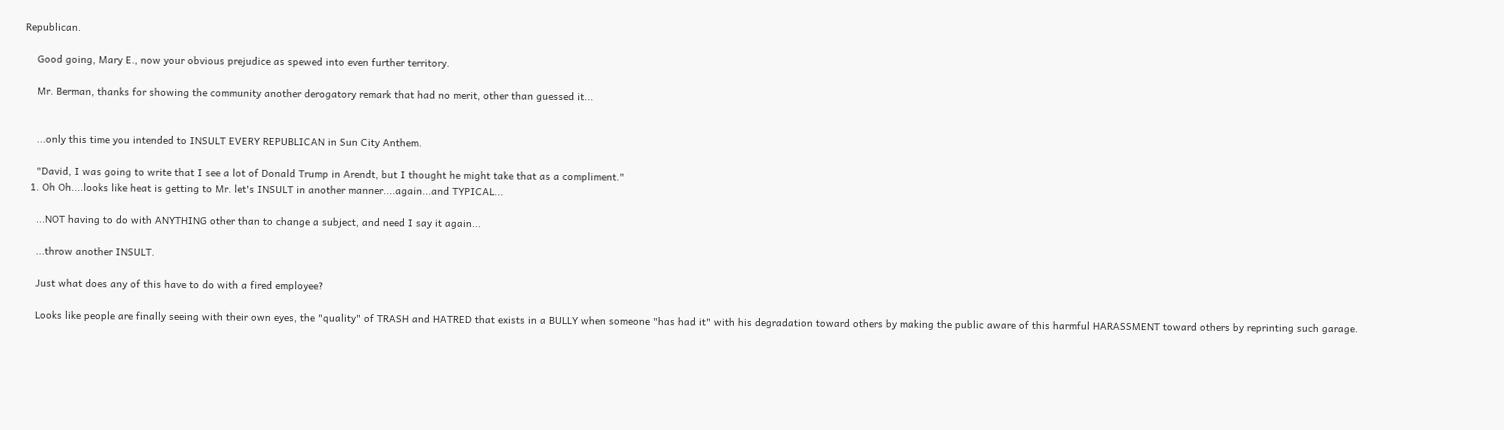Republican.

    Good going, Mary E., now your obvious prejudice as spewed into even further territory.

    Mr. Berman, thanks for showing the community another derogatory remark that had no merit, other than guessed it...


    ...only this time you intended to INSULT EVERY REPUBLICAN in Sun City Anthem.

    "David, I was going to write that I see a lot of Donald Trump in Arendt, but I thought he might take that as a compliment."
  1. Oh Oh....looks like heat is getting to Mr. let's INSULT in another manner....again...and TYPICAL...

    ...NOT having to do with ANYTHING other than to change a subject, and need I say it again...

    ...throw another INSULT.

    Just what does any of this have to do with a fired employee?

    Looks like people are finally seeing with their own eyes, the "quality" of TRASH and HATRED that exists in a BULLY when someone "has had it" with his degradation toward others by making the public aware of this harmful HARASSMENT toward others by reprinting such garage.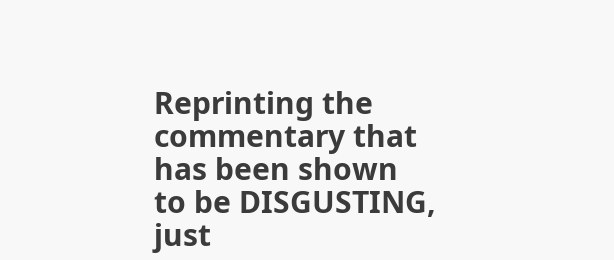Reprinting the commentary that has been shown to be DISGUSTING, just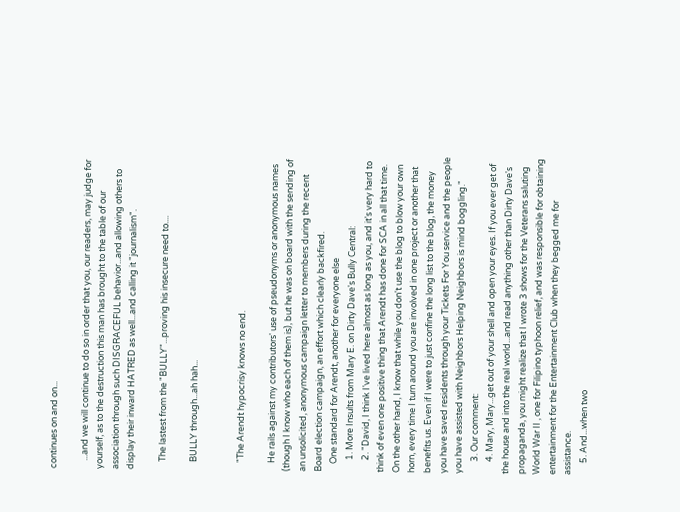continues on and on...

    ...and we will continue to do so in order that you, our readers, may judge for yourself, as to the destruction this man has brought to the table of our association through such DISGRACEFUL behavior...and allowing others to display their inward HATRED as well...and calling it "journalism".

    The lastest from the "BULLY"...proving his insecure need to....

    BULLY through...ah hah...


    "The Arendt hypocrisy knows no end.

    He rails against my contributors' use of pseudonyms or anonymous names (though I know who each of them is), but he was on board with the sending of an unsolicited, anonymous campaign letter to members during the recent Board election campaign, an effort which clearly backfired.
    One standard for Arendt, another for everyone else
      1. More Insults from Mary E. on Dirty Dave's Bully Central:
      2. "David, I think I've lived here almost as long as you, and it's very hard to think of even one positive thing that Arendt has done for SCA in all that time. On the other hand, I know that while you don't use the blog to blow your own horn, every time I turn around you are involved in one project or another that benefits us. Even if I were to just confine the long list to the blog, the money you have saved residents through your Tickets For You service and the people you have assisted with Neighbors Helping Neighbors is mind boggling."
      3. Our comment:
      4. Mary, Mary...get out of your shell and open your eyes. If you ever get of the house and into the real world...and read anything other than Dirty Dave's propaganda, you might realize that I wrote 3 shows for the Veterans saluting World War II , one for Filipino typhoon relief, and was responsible for obtaining entertainment for the Entertainment Club when they begged me for assistance.
      5. And...when two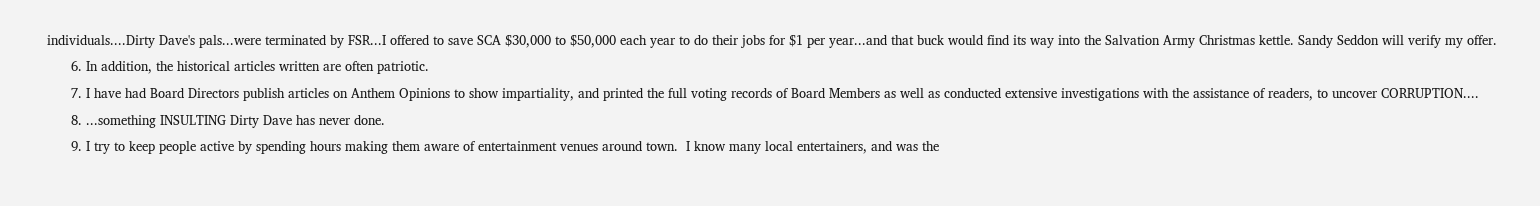individuals....Dirty Dave's pals...were terminated by FSR...I offered to save SCA $30,000 to $50,000 each year to do their jobs for $1 per year...and that buck would find its way into the Salvation Army Christmas kettle. Sandy Seddon will verify my offer.
      6. In addition, the historical articles written are often patriotic.
      7. I have had Board Directors publish articles on Anthem Opinions to show impartiality, and printed the full voting records of Board Members as well as conducted extensive investigations with the assistance of readers, to uncover CORRUPTION....
      8. ...something INSULTING Dirty Dave has never done.
      9. I try to keep people active by spending hours making them aware of entertainment venues around town.  I know many local entertainers, and was the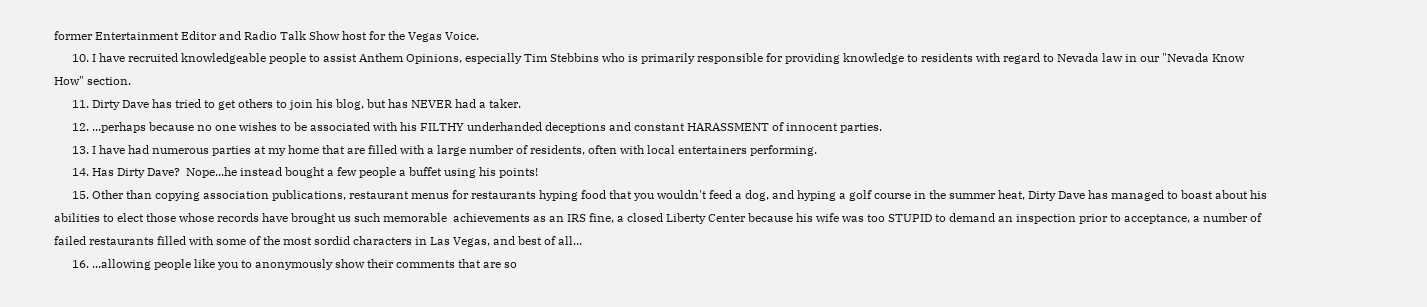former Entertainment Editor and Radio Talk Show host for the Vegas Voice.
      10. I have recruited knowledgeable people to assist Anthem Opinions, especially Tim Stebbins who is primarily responsible for providing knowledge to residents with regard to Nevada law in our "Nevada Know How" section.
      11. Dirty Dave has tried to get others to join his blog, but has NEVER had a taker.
      12. ...perhaps because no one wishes to be associated with his FILTHY underhanded deceptions and constant HARASSMENT of innocent parties.
      13. I have had numerous parties at my home that are filled with a large number of residents, often with local entertainers performing.
      14. Has Dirty Dave?  Nope...he instead bought a few people a buffet using his points!
      15. Other than copying association publications, restaurant menus for restaurants hyping food that you wouldn't feed a dog, and hyping a golf course in the summer heat, Dirty Dave has managed to boast about his abilities to elect those whose records have brought us such memorable  achievements as an IRS fine, a closed Liberty Center because his wife was too STUPID to demand an inspection prior to acceptance, a number of failed restaurants filled with some of the most sordid characters in Las Vegas, and best of all...
      16. ...allowing people like you to anonymously show their comments that are so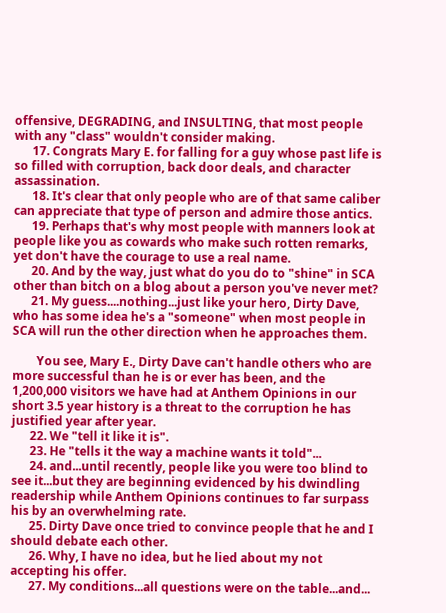offensive, DEGRADING, and INSULTING, that most people with any "class" wouldn't consider making.
      17. Congrats Mary E. for falling for a guy whose past life is so filled with corruption, back door deals, and character assassination.
      18. It's clear that only people who are of that same caliber can appreciate that type of person and admire those antics.
      19. Perhaps that's why most people with manners look at people like you as cowards who make such rotten remarks, yet don't have the courage to use a real name.
      20. And by the way, just what do you do to "shine" in SCA other than bitch on a blog about a person you've never met?
      21. My guess....nothing...just like your hero, Dirty Dave, who has some idea he's a "someone" when most people in SCA will run the other direction when he approaches them.

        You see, Mary E., Dirty Dave can't handle others who are more successful than he is or ever has been, and the 1,200,000 visitors we have had at Anthem Opinions in our short 3.5 year history is a threat to the corruption he has justified year after year.
      22. We "tell it like it is".
      23. He "tells it the way a machine wants it told"...
      24. and...until recently, people like you were too blind to see it...but they are beginning evidenced by his dwindling readership while Anthem Opinions continues to far surpass his by an overwhelming rate.
      25. Dirty Dave once tried to convince people that he and I should debate each other.
      26. Why, I have no idea, but he lied about my not accepting his offer.
      27. My conditions...all questions were on the table...and...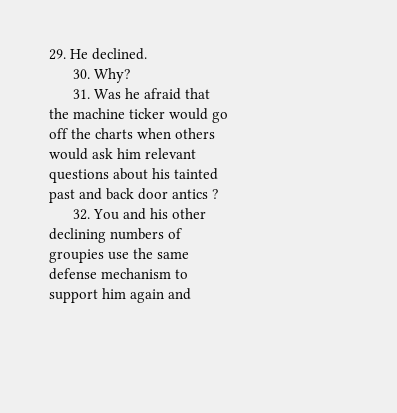29. He declined.
      30. Why?
      31. Was he afraid that the machine ticker would go off the charts when others would ask him relevant questions about his tainted past and back door antics ?
      32. You and his other declining numbers of groupies use the same defense mechanism to support him again and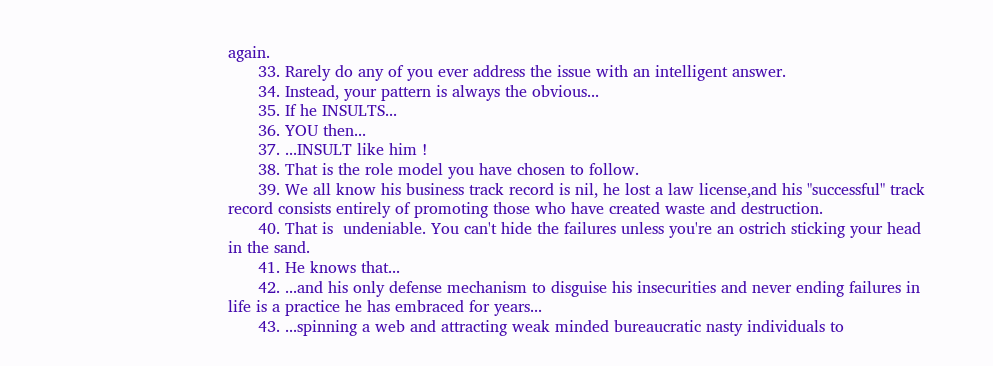again.
      33. Rarely do any of you ever address the issue with an intelligent answer.
      34. Instead, your pattern is always the obvious...
      35. If he INSULTS...
      36. YOU then...
      37. ...INSULT like him !
      38. That is the role model you have chosen to follow.
      39. We all know his business track record is nil, he lost a law license,and his "successful" track record consists entirely of promoting those who have created waste and destruction.
      40. That is  undeniable. You can't hide the failures unless you're an ostrich sticking your head in the sand.
      41. He knows that...
      42. ...and his only defense mechanism to disguise his insecurities and never ending failures in life is a practice he has embraced for years...
      43. ...spinning a web and attracting weak minded bureaucratic nasty individuals to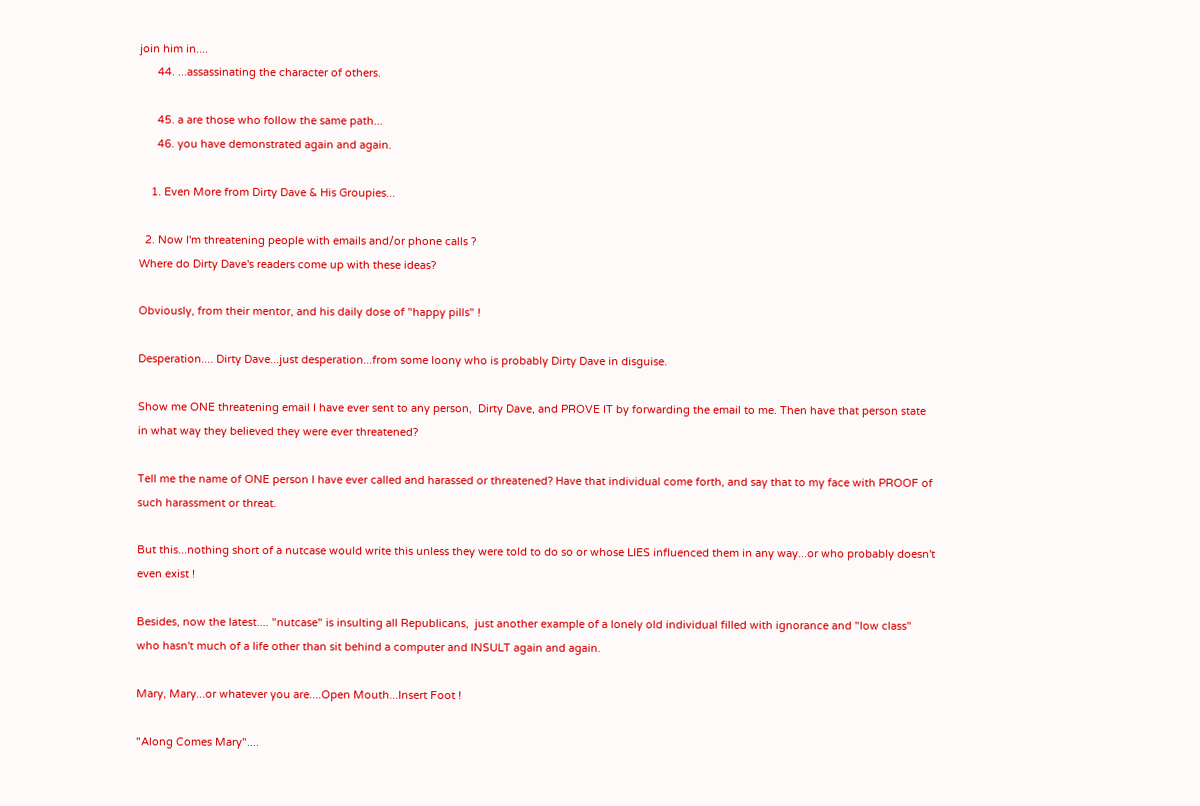join him in....
      44. ...assassinating the character of others.

      45. a are those who follow the same path...
      46. you have demonstrated again and again.

    1. Even More from Dirty Dave & His Groupies...

  2. Now I'm threatening people with emails and/or phone calls ?
Where do Dirty Dave's readers come up with these ideas?

Obviously, from their mentor, and his daily dose of "happy pills" !

Desperation.... Dirty Dave...just desperation...from some loony who is probably Dirty Dave in disguise.

Show me ONE threatening email I have ever sent to any person,  Dirty Dave, and PROVE IT by forwarding the email to me. Then have that person state in what way they believed they were ever threatened?

Tell me the name of ONE person I have ever called and harassed or threatened? Have that individual come forth, and say that to my face with PROOF of such harassment or threat.

But this...nothing short of a nutcase would write this unless they were told to do so or whose LIES influenced them in any way...or who probably doesn't even exist !

Besides, now the latest.... "nutcase" is insulting all Republicans,  just another example of a lonely old individual filled with ignorance and "low class" who hasn't much of a life other than sit behind a computer and INSULT again and again.

Mary, Mary...or whatever you are....Open Mouth...Insert Foot !

"Along Comes Mary"....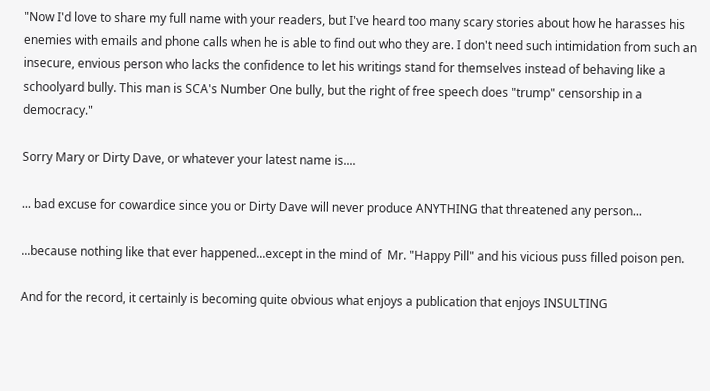"Now I'd love to share my full name with your readers, but I've heard too many scary stories about how he harasses his enemies with emails and phone calls when he is able to find out who they are. I don't need such intimidation from such an insecure, envious person who lacks the confidence to let his writings stand for themselves instead of behaving like a schoolyard bully. This man is SCA's Number One bully, but the right of free speech does "trump" censorship in a democracy."

Sorry Mary or Dirty Dave, or whatever your latest name is....

... bad excuse for cowardice since you or Dirty Dave will never produce ANYTHING that threatened any person...

...because nothing like that ever happened...except in the mind of  Mr. "Happy Pill" and his vicious puss filled poison pen.

And for the record, it certainly is becoming quite obvious what enjoys a publication that enjoys INSULTING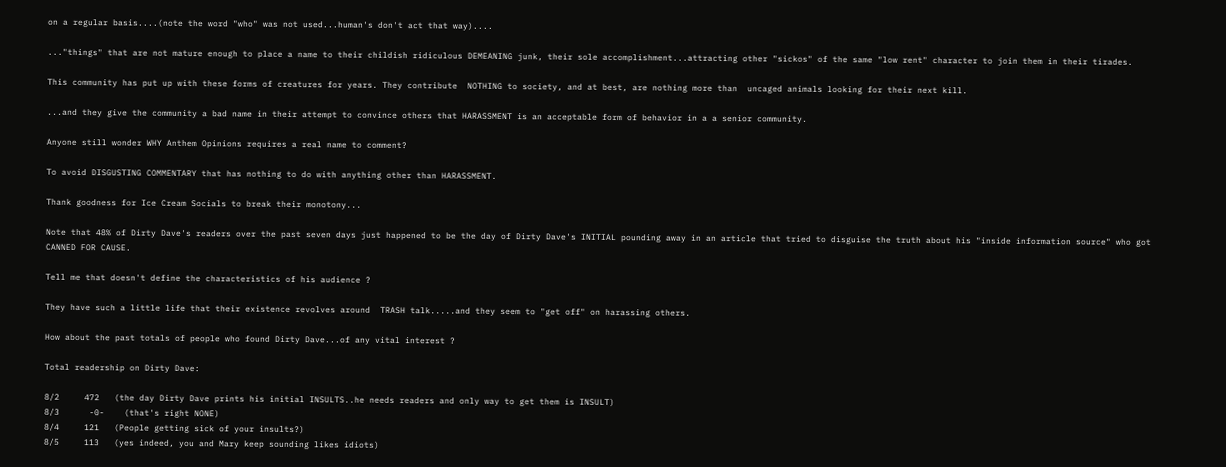on a regular basis....(note the word "who" was not used...human's don't act that way)....

..."things" that are not mature enough to place a name to their childish ridiculous DEMEANING junk, their sole accomplishment...attracting other "sickos" of the same "low rent" character to join them in their tirades.

This community has put up with these forms of creatures for years. They contribute  NOTHING to society, and at best, are nothing more than  uncaged animals looking for their next kill.

...and they give the community a bad name in their attempt to convince others that HARASSMENT is an acceptable form of behavior in a a senior community.

Anyone still wonder WHY Anthem Opinions requires a real name to comment?

To avoid DISGUSTING COMMENTARY that has nothing to do with anything other than HARASSMENT.

Thank goodness for Ice Cream Socials to break their monotony...

Note that 48% of Dirty Dave's readers over the past seven days just happened to be the day of Dirty Dave's INITIAL pounding away in an article that tried to disguise the truth about his "inside information source" who got CANNED FOR CAUSE.

Tell me that doesn't define the characteristics of his audience ?

They have such a little life that their existence revolves around  TRASH talk.....and they seem to "get off" on harassing others.

How about the past totals of people who found Dirty Dave...of any vital interest ?

Total readership on Dirty Dave:

8/2     472   (the day Dirty Dave prints his initial INSULTS..he needs readers and only way to get them is INSULT)
8/3      -0-    (that's right NONE)
8/4     121   (People getting sick of your insults?)
8/5     113   (yes indeed, you and Mary keep sounding likes idiots)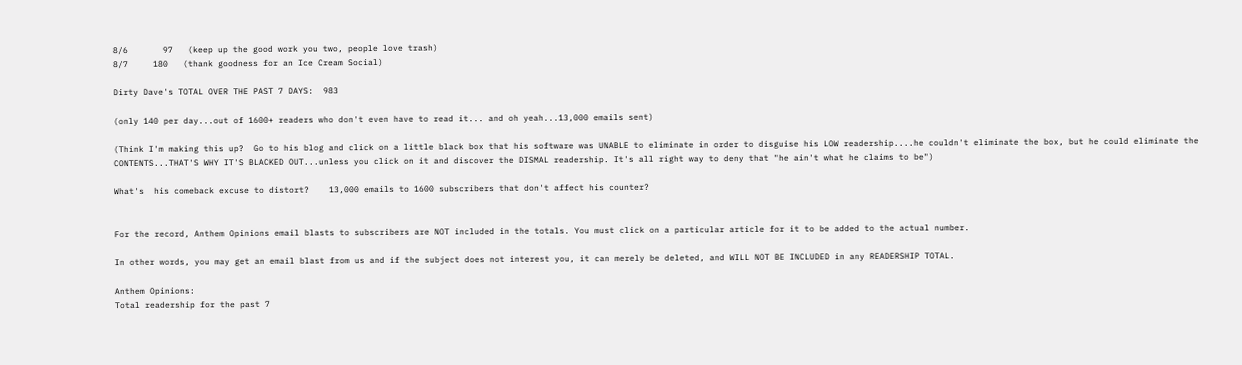8/6       97   (keep up the good work you two, people love trash)
8/7     180   (thank goodness for an Ice Cream Social)

Dirty Dave's TOTAL OVER THE PAST 7 DAYS:  983

(only 140 per day...out of 1600+ readers who don't even have to read it... and oh yeah...13,000 emails sent)

(Think I'm making this up?  Go to his blog and click on a little black box that his software was UNABLE to eliminate in order to disguise his LOW readership....he couldn't eliminate the box, but he could eliminate the CONTENTS...THAT'S WHY IT'S BLACKED OUT...unless you click on it and discover the DISMAL readership. It's all right way to deny that "he ain't what he claims to be")

What's  his comeback excuse to distort?    13,000 emails to 1600 subscribers that don't affect his counter?


For the record, Anthem Opinions email blasts to subscribers are NOT included in the totals. You must click on a particular article for it to be added to the actual number.

In other words, you may get an email blast from us and if the subject does not interest you, it can merely be deleted, and WILL NOT BE INCLUDED in any READERSHIP TOTAL.

Anthem Opinions:
Total readership for the past 7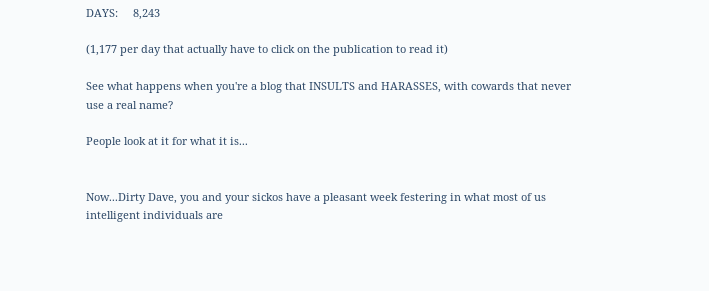DAYS:     8,243

(1,177 per day that actually have to click on the publication to read it)

See what happens when you're a blog that INSULTS and HARASSES, with cowards that never use a real name?

People look at it for what it is...


Now...Dirty Dave, you and your sickos have a pleasant week festering in what most of us intelligent individuals are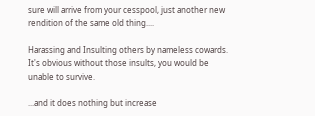sure will arrive from your cesspool, just another new rendition of the same old thing....

Harassing and Insulting others by nameless cowards.  It's obvious without those insults, you would be unable to survive.

...and it does nothing but increase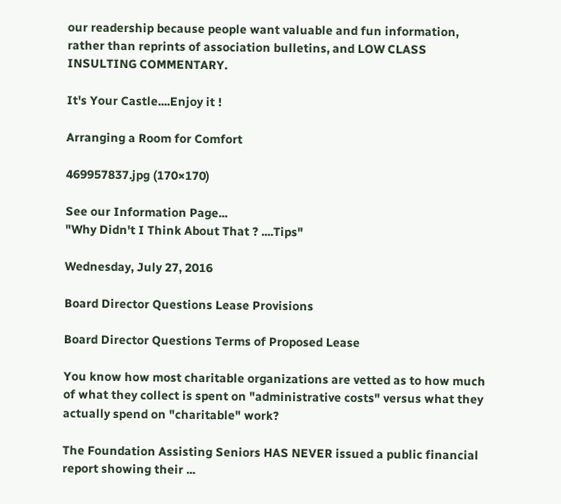our readership because people want valuable and fun information, rather than reprints of association bulletins, and LOW CLASS INSULTING COMMENTARY.

It's Your Castle....Enjoy it !

Arranging a Room for Comfort

469957837.jpg (170×170)

See our Information Page...
"Why Didn't I Think About That ? ....Tips"

Wednesday, July 27, 2016

Board Director Questions Lease Provisions

Board Director Questions Terms of Proposed Lease

You know how most charitable organizations are vetted as to how much of what they collect is spent on "administrative costs" versus what they actually spend on "charitable" work?

The Foundation Assisting Seniors HAS NEVER issued a public financial report showing their ...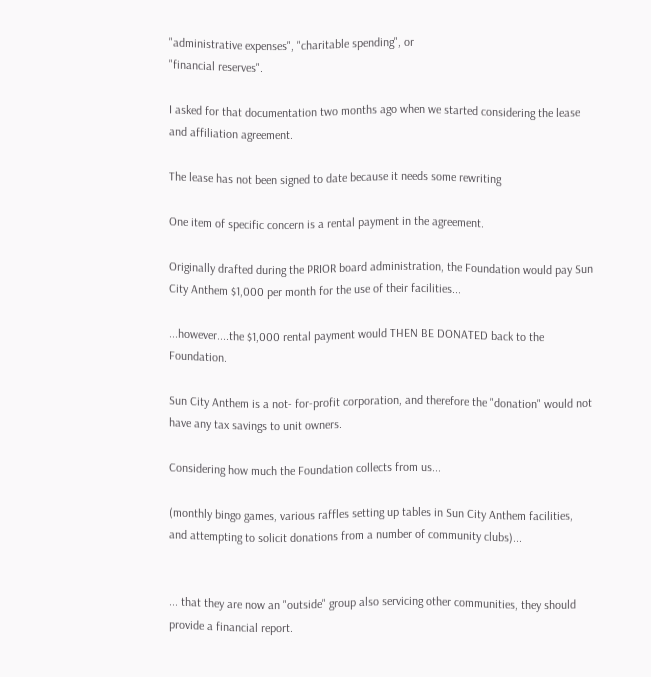"administrative expenses", "charitable spending", or
"financial reserves".

I asked for that documentation two months ago when we started considering the lease and affiliation agreement.

The lease has not been signed to date because it needs some rewriting

One item of specific concern is a rental payment in the agreement.

Originally drafted during the PRIOR board administration, the Foundation would pay Sun City Anthem $1,000 per month for the use of their facilities...

...however....the $1,000 rental payment would THEN BE DONATED back to the Foundation.

Sun City Anthem is a not- for-profit corporation, and therefore the "donation" would not have any tax savings to unit owners.

Considering how much the Foundation collects from us...

(monthly bingo games, various raffles setting up tables in Sun City Anthem facilities, and attempting to solicit donations from a number of community clubs)...


... that they are now an "outside" group also servicing other communities, they should provide a financial report.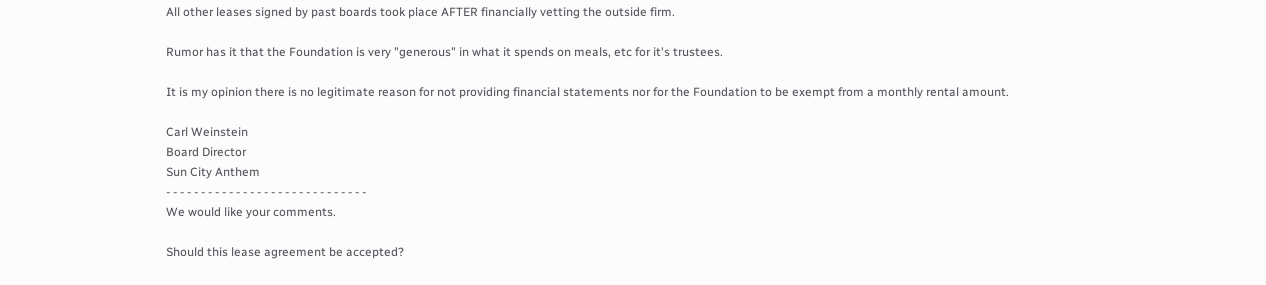All other leases signed by past boards took place AFTER financially vetting the outside firm.

Rumor has it that the Foundation is very "generous" in what it spends on meals, etc for it's trustees.

It is my opinion there is no legitimate reason for not providing financial statements nor for the Foundation to be exempt from a monthly rental amount.

Carl Weinstein
Board Director
Sun City Anthem
- - - - - - - - - - - - - - - - - - - - - - - - - - - - -
We would like your comments.

Should this lease agreement be accepted?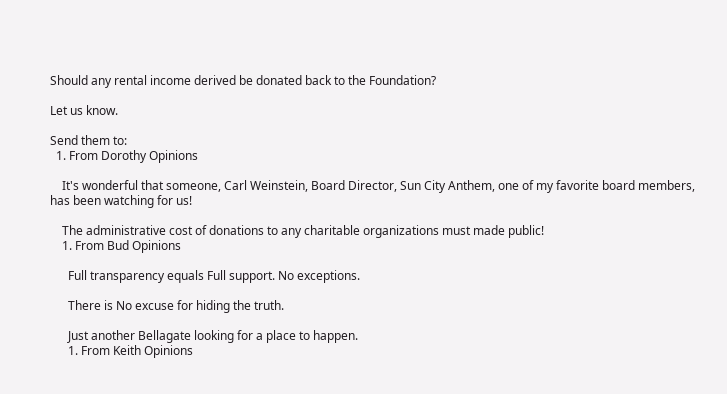Should any rental income derived be donated back to the Foundation?

Let us know.

Send them to:
  1. From Dorothy Opinions

    It's wonderful that someone, Carl Weinstein, Board Director, Sun City Anthem, one of my favorite board members, has been watching for us!

    The administrative cost of donations to any charitable organizations must made public!
    1. From Bud Opinions

      Full transparency equals Full support. No exceptions.

      There is No excuse for hiding the truth.

      Just another Bellagate looking for a place to happen.
      1. From Keith Opinions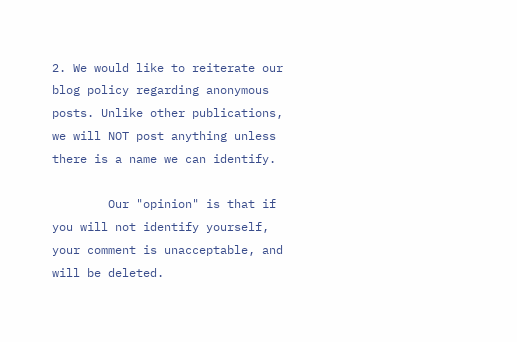2. We would like to reiterate our blog policy regarding anonymous posts. Unlike other publications, we will NOT post anything unless there is a name we can identify.

        Our "opinion" is that if you will not identify yourself, your comment is unacceptable, and will be deleted.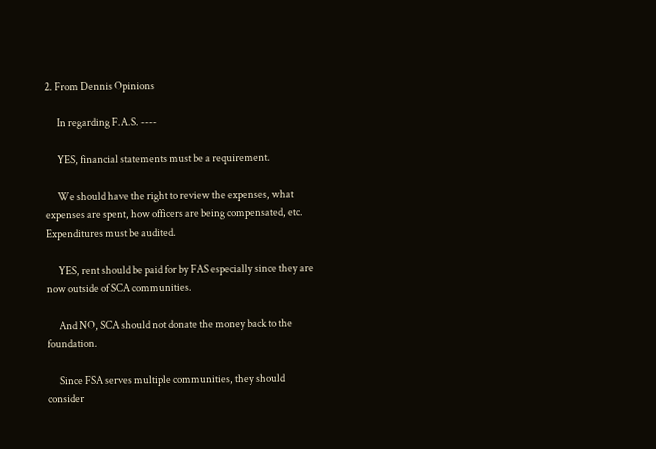2. From Dennis Opinions

      In regarding F.A.S. ----

      YES, financial statements must be a requirement.

      We should have the right to review the expenses, what expenses are spent, how officers are being compensated, etc. Expenditures must be audited.

      YES, rent should be paid for by FAS especially since they are now outside of SCA communities.

      And NO, SCA should not donate the money back to the foundation.

      Since FSA serves multiple communities, they should consider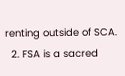renting outside of SCA.
  2. FSA is a sacred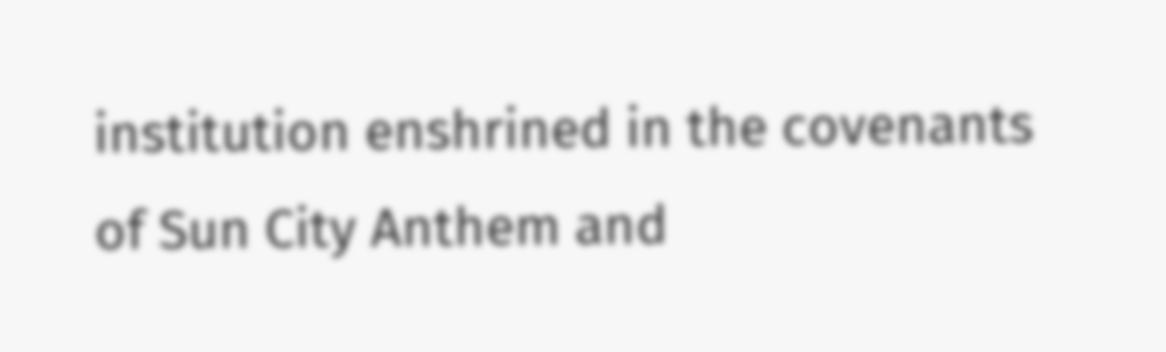institution enshrined in the covenants of Sun City Anthem and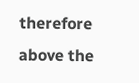therefore above the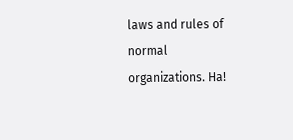laws and rules of normal organizations. Ha!